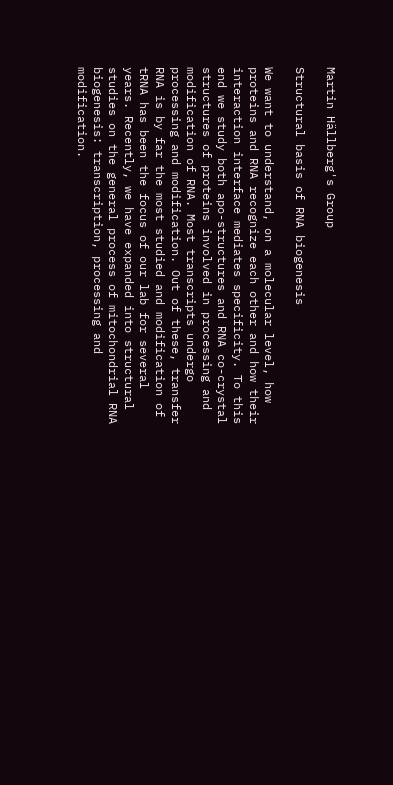Martin Hällberg's Group

Structural basis of RNA biogenesis

We want to understand, on a molecular level, how proteins and RNA recognize each other and how their interaction interface mediates specificity. To this end we study both apo-structures and RNA co-crystal structures of proteins involved in processing and modification of RNA. Most transcripts undergo processing and modification. Out of these, transfer RNA is by far the most studied and modification of tRNA has been the focus of our lab for several years. Recently, we have expanded into structural studies on the general process of mitochondrial RNA biogenesis: transcription, processing and modification.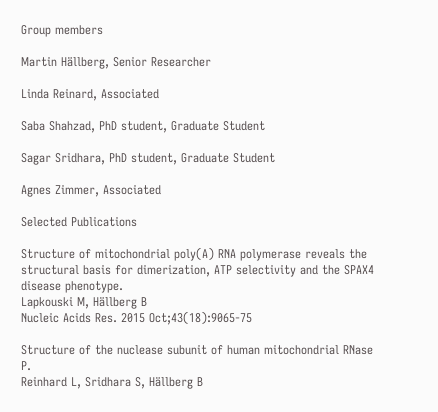Group members

Martin Hällberg, Senior Researcher

Linda Reinard, Associated

Saba Shahzad, PhD student, Graduate Student

Sagar Sridhara, PhD student, Graduate Student

Agnes Zimmer, Associated

Selected Publications

Structure of mitochondrial poly(A) RNA polymerase reveals the structural basis for dimerization, ATP selectivity and the SPAX4 disease phenotype.
Lapkouski M, Hällberg B
Nucleic Acids Res. 2015 Oct;43(18):9065-75

Structure of the nuclease subunit of human mitochondrial RNase P.
Reinhard L, Sridhara S, Hällberg B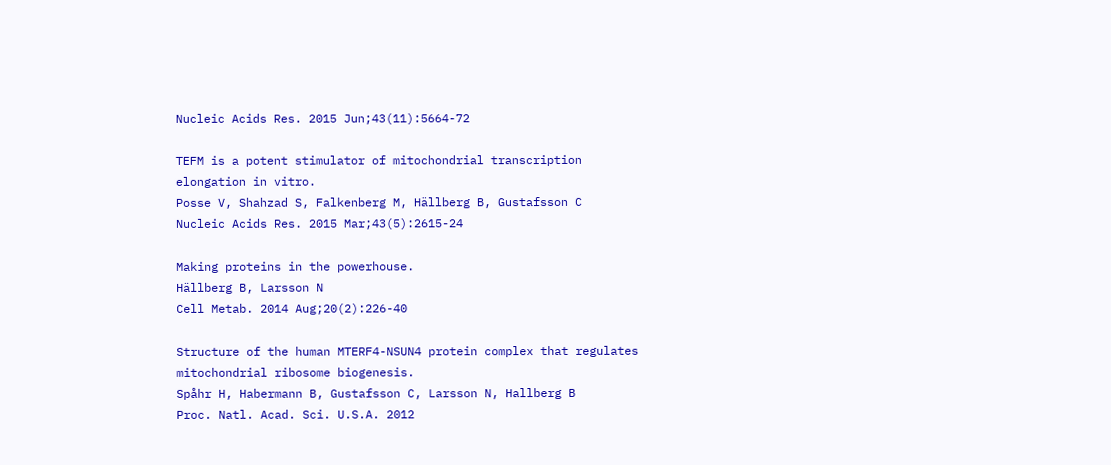Nucleic Acids Res. 2015 Jun;43(11):5664-72

TEFM is a potent stimulator of mitochondrial transcription elongation in vitro.
Posse V, Shahzad S, Falkenberg M, Hällberg B, Gustafsson C
Nucleic Acids Res. 2015 Mar;43(5):2615-24

Making proteins in the powerhouse.
Hällberg B, Larsson N
Cell Metab. 2014 Aug;20(2):226-40

Structure of the human MTERF4-NSUN4 protein complex that regulates mitochondrial ribosome biogenesis.
Spåhr H, Habermann B, Gustafsson C, Larsson N, Hallberg B
Proc. Natl. Acad. Sci. U.S.A. 2012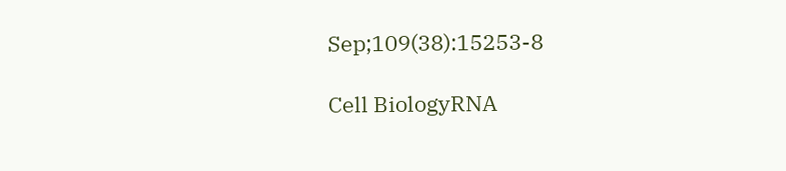Sep;109(38):15253-8

Cell BiologyRNA